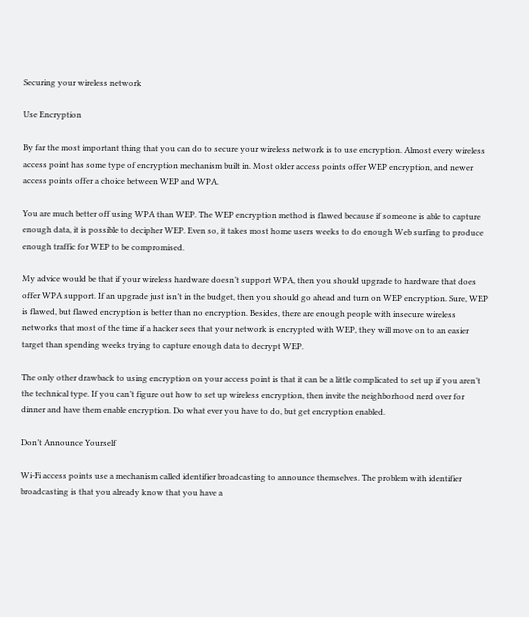Securing your wireless network

Use Encryption

By far the most important thing that you can do to secure your wireless network is to use encryption. Almost every wireless access point has some type of encryption mechanism built in. Most older access points offer WEP encryption, and newer access points offer a choice between WEP and WPA.

You are much better off using WPA than WEP. The WEP encryption method is flawed because if someone is able to capture enough data, it is possible to decipher WEP. Even so, it takes most home users weeks to do enough Web surfing to produce enough traffic for WEP to be compromised.

My advice would be that if your wireless hardware doesn’t support WPA, then you should upgrade to hardware that does offer WPA support. If an upgrade just isn’t in the budget, then you should go ahead and turn on WEP encryption. Sure, WEP is flawed, but flawed encryption is better than no encryption. Besides, there are enough people with insecure wireless networks that most of the time if a hacker sees that your network is encrypted with WEP, they will move on to an easier target than spending weeks trying to capture enough data to decrypt WEP.

The only other drawback to using encryption on your access point is that it can be a little complicated to set up if you aren’t the technical type. If you can’t figure out how to set up wireless encryption, then invite the neighborhood nerd over for dinner and have them enable encryption. Do what ever you have to do, but get encryption enabled.

Don’t Announce Yourself

Wi-Fi access points use a mechanism called identifier broadcasting to announce themselves. The problem with identifier broadcasting is that you already know that you have a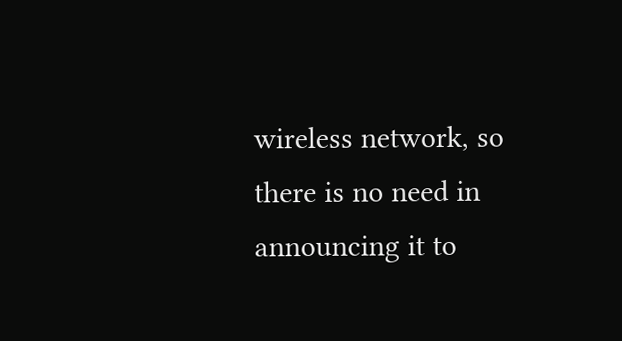wireless network, so there is no need in announcing it to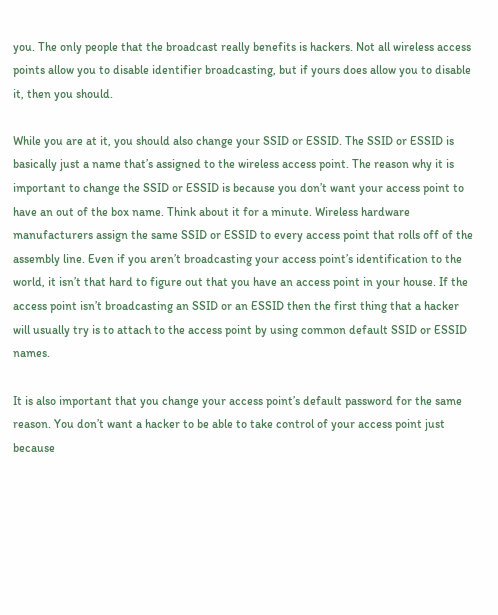you. The only people that the broadcast really benefits is hackers. Not all wireless access points allow you to disable identifier broadcasting, but if yours does allow you to disable it, then you should.

While you are at it, you should also change your SSID or ESSID. The SSID or ESSID is basically just a name that’s assigned to the wireless access point. The reason why it is important to change the SSID or ESSID is because you don’t want your access point to have an out of the box name. Think about it for a minute. Wireless hardware manufacturers assign the same SSID or ESSID to every access point that rolls off of the assembly line. Even if you aren’t broadcasting your access point’s identification to the world, it isn’t that hard to figure out that you have an access point in your house. If the access point isn’t broadcasting an SSID or an ESSID then the first thing that a hacker will usually try is to attach to the access point by using common default SSID or ESSID names.

It is also important that you change your access point’s default password for the same reason. You don’t want a hacker to be able to take control of your access point just because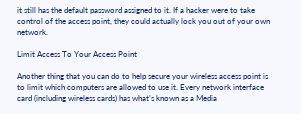it still has the default password assigned to it. If a hacker were to take control of the access point, they could actually lock you out of your own network.

Limit Access To Your Access Point

Another thing that you can do to help secure your wireless access point is to limit which computers are allowed to use it. Every network interface card (including wireless cards) has what’s known as a Media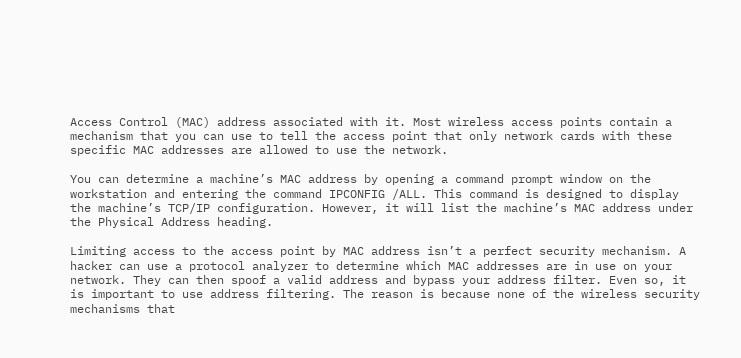Access Control (MAC) address associated with it. Most wireless access points contain a mechanism that you can use to tell the access point that only network cards with these specific MAC addresses are allowed to use the network.

You can determine a machine’s MAC address by opening a command prompt window on the workstation and entering the command IPCONFIG /ALL. This command is designed to display the machine’s TCP/IP configuration. However, it will list the machine’s MAC address under the Physical Address heading.

Limiting access to the access point by MAC address isn’t a perfect security mechanism. A hacker can use a protocol analyzer to determine which MAC addresses are in use on your network. They can then spoof a valid address and bypass your address filter. Even so, it is important to use address filtering. The reason is because none of the wireless security mechanisms that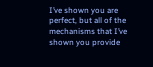I’ve shown you are perfect, but all of the mechanisms that I’ve shown you provide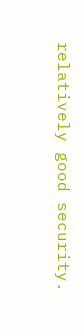relatively good security.